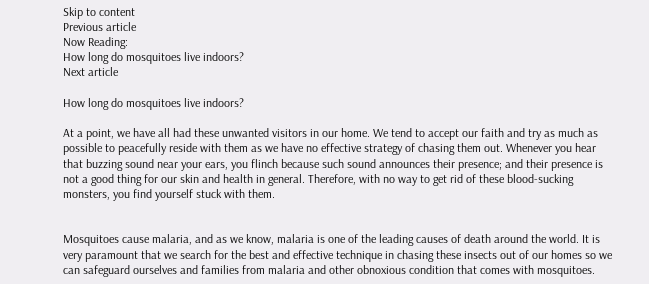Skip to content
Previous article
Now Reading:
How long do mosquitoes live indoors?
Next article

How long do mosquitoes live indoors?

At a point, we have all had these unwanted visitors in our home. We tend to accept our faith and try as much as possible to peacefully reside with them as we have no effective strategy of chasing them out. Whenever you hear that buzzing sound near your ears, you flinch because such sound announces their presence; and their presence is not a good thing for our skin and health in general. Therefore, with no way to get rid of these blood-sucking monsters, you find yourself stuck with them.


Mosquitoes cause malaria, and as we know, malaria is one of the leading causes of death around the world. It is very paramount that we search for the best and effective technique in chasing these insects out of our homes so we can safeguard ourselves and families from malaria and other obnoxious condition that comes with mosquitoes.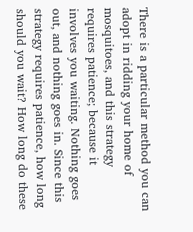There is a particular method you can adopt in ridding your home of mosquitoes, and this strategy requires patience; because it involves you waiting. Nothing goes out, and nothing goes in. Since this strategy requires patience, how long should you wait? How long do these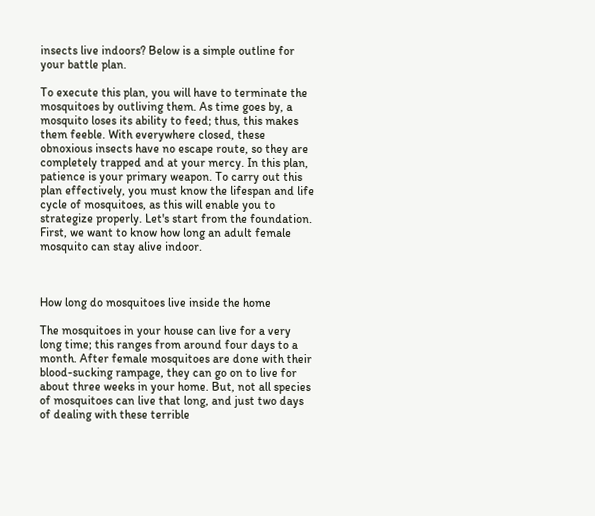insects live indoors? Below is a simple outline for your battle plan.

To execute this plan, you will have to terminate the mosquitoes by outliving them. As time goes by, a mosquito loses its ability to feed; thus, this makes them feeble. With everywhere closed, these obnoxious insects have no escape route, so they are completely trapped and at your mercy. In this plan, patience is your primary weapon. To carry out this plan effectively, you must know the lifespan and life cycle of mosquitoes, as this will enable you to strategize properly. Let's start from the foundation. First, we want to know how long an adult female mosquito can stay alive indoor.



How long do mosquitoes live inside the home

The mosquitoes in your house can live for a very long time; this ranges from around four days to a month. After female mosquitoes are done with their blood-sucking rampage, they can go on to live for about three weeks in your home. But, not all species of mosquitoes can live that long, and just two days of dealing with these terrible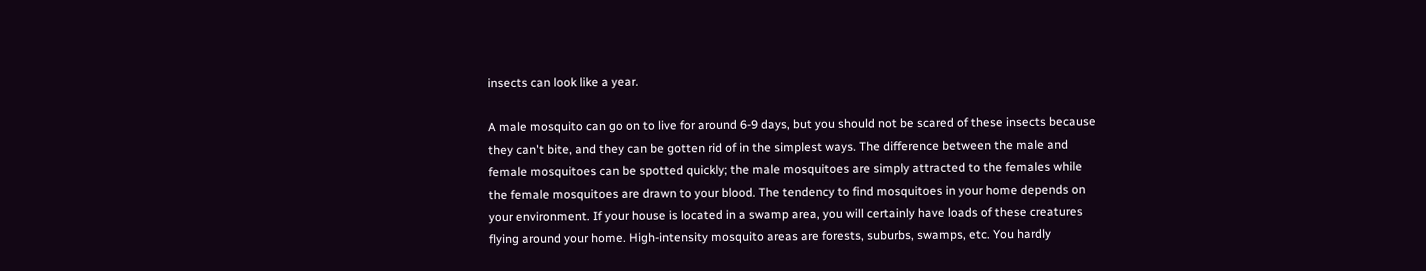insects can look like a year.

A male mosquito can go on to live for around 6-9 days, but you should not be scared of these insects because they can't bite, and they can be gotten rid of in the simplest ways. The difference between the male and female mosquitoes can be spotted quickly; the male mosquitoes are simply attracted to the females while the female mosquitoes are drawn to your blood. The tendency to find mosquitoes in your home depends on your environment. If your house is located in a swamp area, you will certainly have loads of these creatures flying around your home. High-intensity mosquito areas are forests, suburbs, swamps, etc. You hardly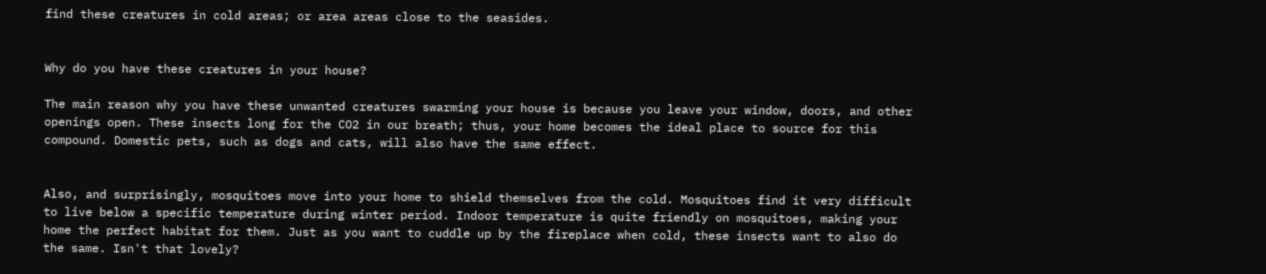find these creatures in cold areas; or area areas close to the seasides.


Why do you have these creatures in your house?

The main reason why you have these unwanted creatures swarming your house is because you leave your window, doors, and other openings open. These insects long for the CO2 in our breath; thus, your home becomes the ideal place to source for this compound. Domestic pets, such as dogs and cats, will also have the same effect.


Also, and surprisingly, mosquitoes move into your home to shield themselves from the cold. Mosquitoes find it very difficult to live below a specific temperature during winter period. Indoor temperature is quite friendly on mosquitoes, making your home the perfect habitat for them. Just as you want to cuddle up by the fireplace when cold, these insects want to also do the same. Isn't that lovely?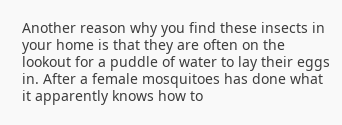Another reason why you find these insects in your home is that they are often on the lookout for a puddle of water to lay their eggs in. After a female mosquitoes has done what it apparently knows how to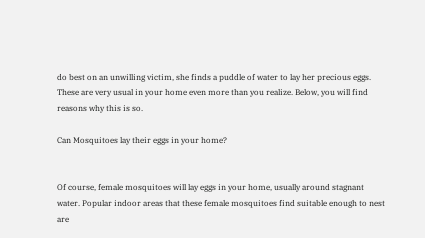do best on an unwilling victim, she finds a puddle of water to lay her precious eggs. These are very usual in your home even more than you realize. Below, you will find reasons why this is so.

Can Mosquitoes lay their eggs in your home?


Of course, female mosquitoes will lay eggs in your home, usually around stagnant water. Popular indoor areas that these female mosquitoes find suitable enough to nest are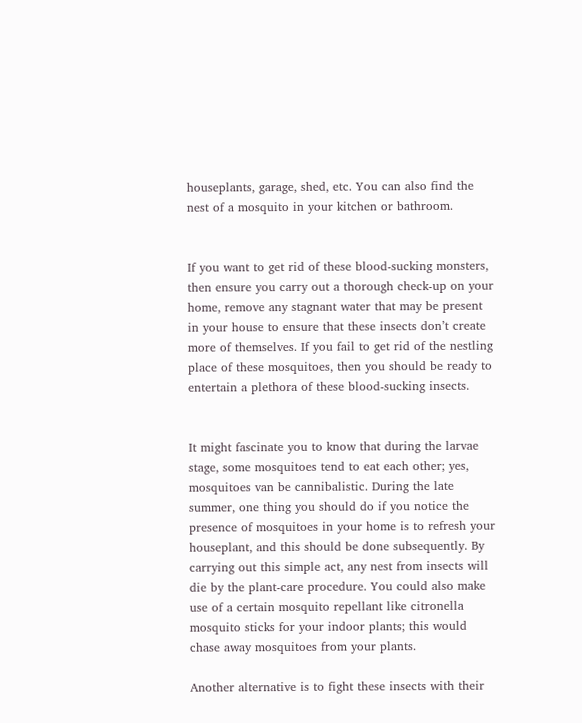houseplants, garage, shed, etc. You can also find the nest of a mosquito in your kitchen or bathroom.


If you want to get rid of these blood-sucking monsters, then ensure you carry out a thorough check-up on your home, remove any stagnant water that may be present in your house to ensure that these insects don’t create more of themselves. If you fail to get rid of the nestling place of these mosquitoes, then you should be ready to entertain a plethora of these blood-sucking insects.


It might fascinate you to know that during the larvae stage, some mosquitoes tend to eat each other; yes, mosquitoes van be cannibalistic. During the late summer, one thing you should do if you notice the presence of mosquitoes in your home is to refresh your houseplant, and this should be done subsequently. By carrying out this simple act, any nest from insects will die by the plant-care procedure. You could also make use of a certain mosquito repellant like citronella mosquito sticks for your indoor plants; this would chase away mosquitoes from your plants.

Another alternative is to fight these insects with their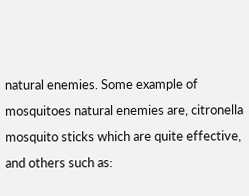natural enemies. Some example of mosquitoes natural enemies are, citronella mosquito sticks which are quite effective, and others such as: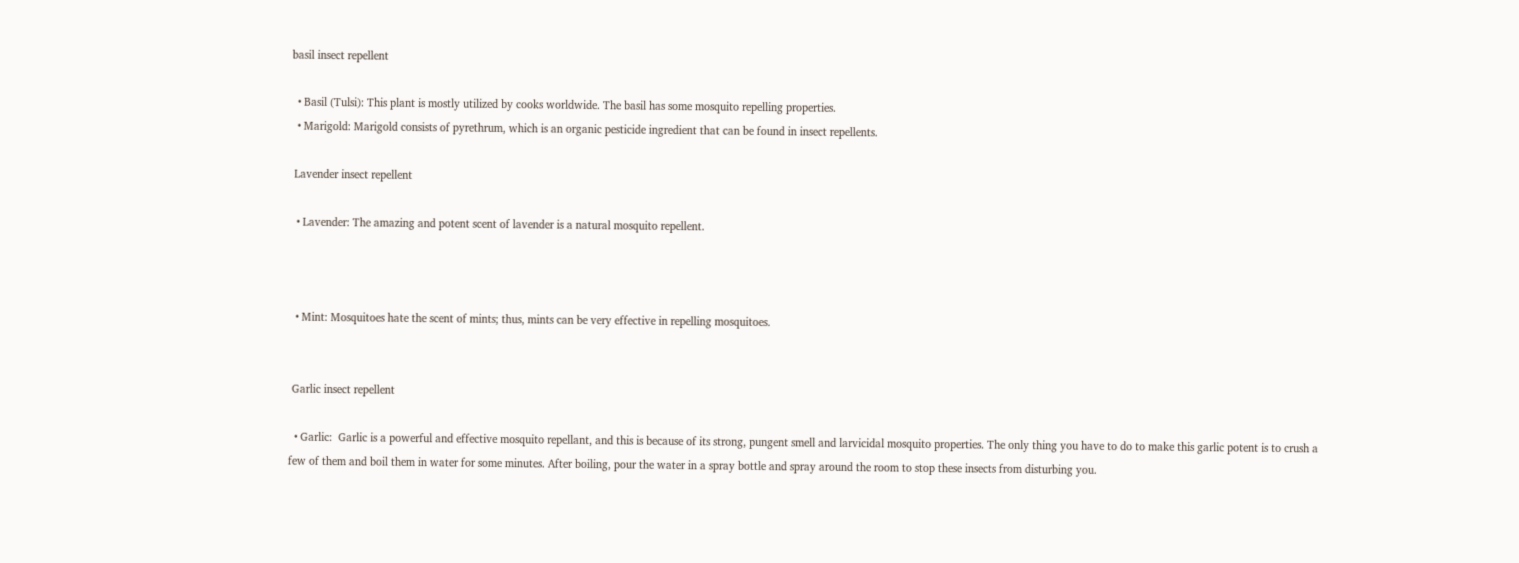basil insect repellent

  • Basil (Tulsi): This plant is mostly utilized by cooks worldwide. The basil has some mosquito repelling properties.
  • Marigold: Marigold consists of pyrethrum, which is an organic pesticide ingredient that can be found in insect repellents.

 Lavender insect repellent

  • Lavender: The amazing and potent scent of lavender is a natural mosquito repellent.



  • Mint: Mosquitoes hate the scent of mints; thus, mints can be very effective in repelling mosquitoes.


 Garlic insect repellent

  • Garlic:  Garlic is a powerful and effective mosquito repellant, and this is because of its strong, pungent smell and larvicidal mosquito properties. The only thing you have to do to make this garlic potent is to crush a few of them and boil them in water for some minutes. After boiling, pour the water in a spray bottle and spray around the room to stop these insects from disturbing you.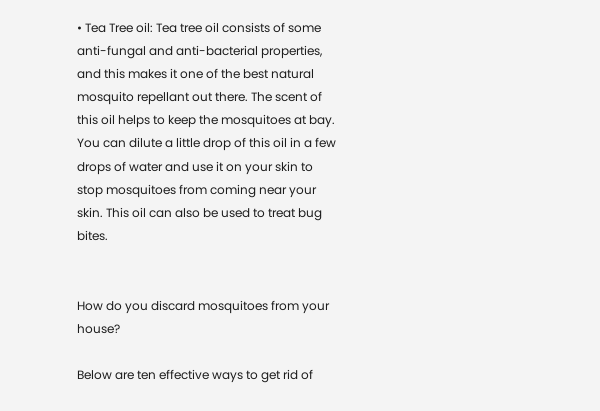• Tea Tree oil: Tea tree oil consists of some anti-fungal and anti-bacterial properties, and this makes it one of the best natural mosquito repellant out there. The scent of this oil helps to keep the mosquitoes at bay. You can dilute a little drop of this oil in a few drops of water and use it on your skin to stop mosquitoes from coming near your skin. This oil can also be used to treat bug bites.


How do you discard mosquitoes from your house?

Below are ten effective ways to get rid of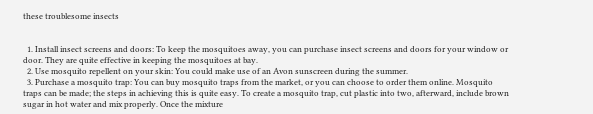these troublesome insects


  1. Install insect screens and doors: To keep the mosquitoes away, you can purchase insect screens and doors for your window or door. They are quite effective in keeping the mosquitoes at bay.
  2. Use mosquito repellent on your skin: You could make use of an Avon sunscreen during the summer.
  3. Purchase a mosquito trap: You can buy mosquito traps from the market, or you can choose to order them online. Mosquito traps can be made; the steps in achieving this is quite easy. To create a mosquito trap, cut plastic into two, afterward, include brown sugar in hot water and mix properly. Once the mixture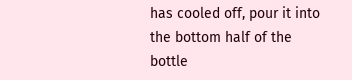has cooled off, pour it into the bottom half of the bottle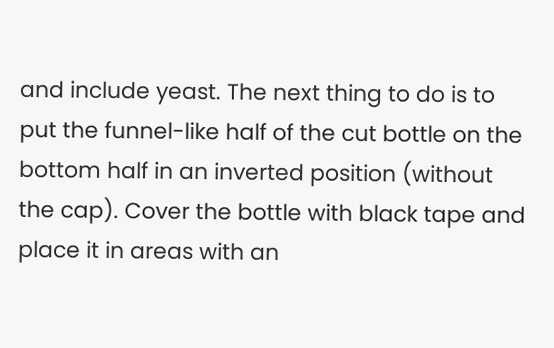and include yeast. The next thing to do is to put the funnel-like half of the cut bottle on the bottom half in an inverted position (without the cap). Cover the bottle with black tape and place it in areas with an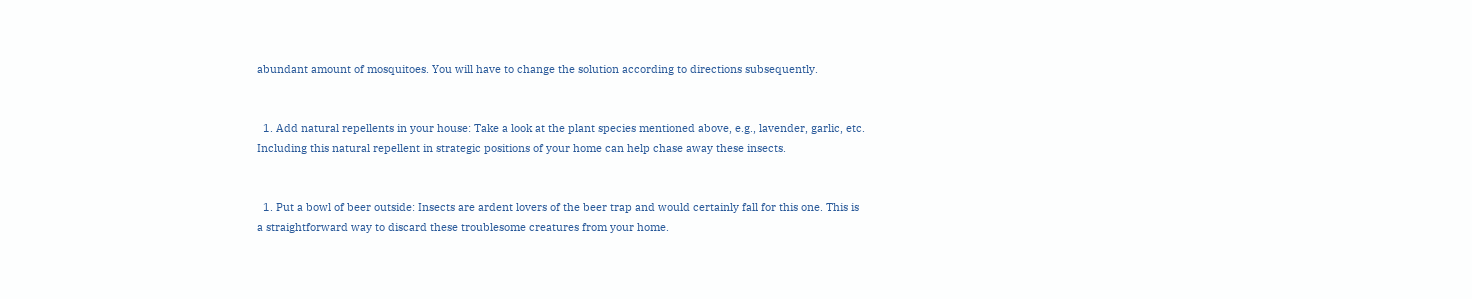abundant amount of mosquitoes. You will have to change the solution according to directions subsequently.


  1. Add natural repellents in your house: Take a look at the plant species mentioned above, e.g., lavender, garlic, etc. Including this natural repellent in strategic positions of your home can help chase away these insects.


  1. Put a bowl of beer outside: Insects are ardent lovers of the beer trap and would certainly fall for this one. This is a straightforward way to discard these troublesome creatures from your home.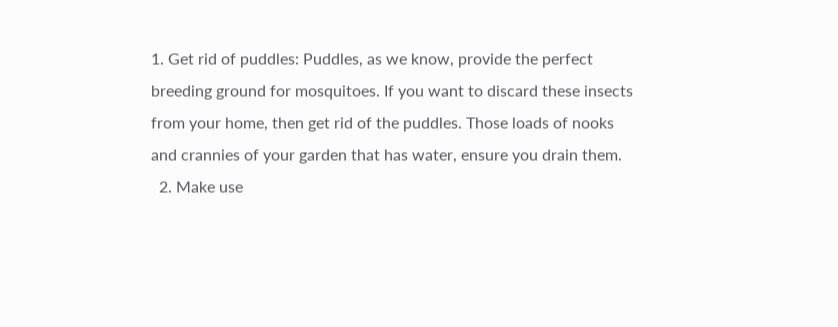1. Get rid of puddles: Puddles, as we know, provide the perfect breeding ground for mosquitoes. If you want to discard these insects from your home, then get rid of the puddles. Those loads of nooks and crannies of your garden that has water, ensure you drain them.
  2. Make use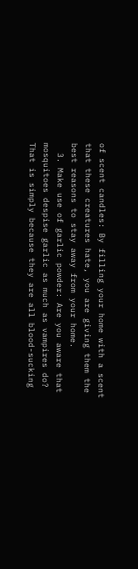of scent candles: By filling your home with a scent that these creatures hate, you are giving them the best reasons to stay away from your home.
  3. Make use of garlic powder: Are you aware that mosquitoes despise garlic as much as vampires do? That is simply because they are all blood-sucking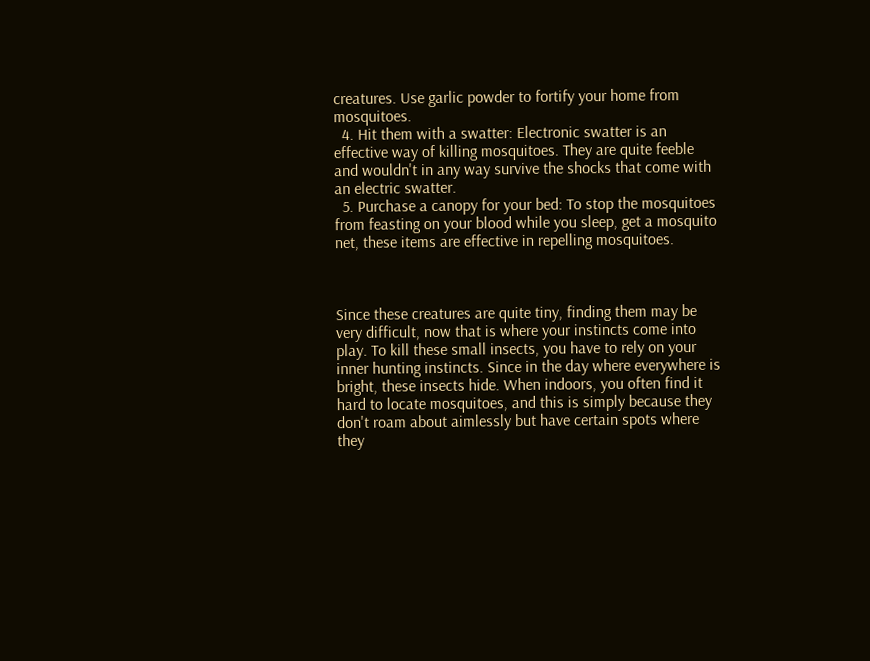creatures. Use garlic powder to fortify your home from mosquitoes.
  4. Hit them with a swatter: Electronic swatter is an effective way of killing mosquitoes. They are quite feeble and wouldn't in any way survive the shocks that come with an electric swatter.
  5. Purchase a canopy for your bed: To stop the mosquitoes from feasting on your blood while you sleep, get a mosquito net, these items are effective in repelling mosquitoes.



Since these creatures are quite tiny, finding them may be very difficult, now that is where your instincts come into play. To kill these small insects, you have to rely on your inner hunting instincts. Since in the day where everywhere is bright, these insects hide. When indoors, you often find it hard to locate mosquitoes, and this is simply because they don't roam about aimlessly but have certain spots where they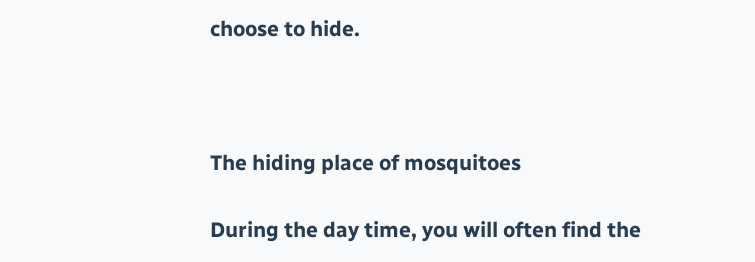choose to hide.



The hiding place of mosquitoes

During the day time, you will often find the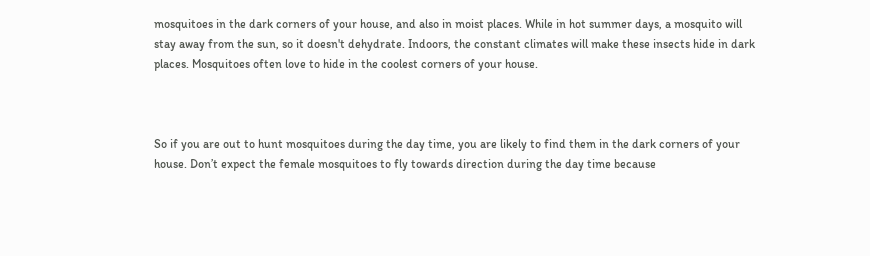mosquitoes in the dark corners of your house, and also in moist places. While in hot summer days, a mosquito will stay away from the sun, so it doesn't dehydrate. Indoors, the constant climates will make these insects hide in dark places. Mosquitoes often love to hide in the coolest corners of your house.



So if you are out to hunt mosquitoes during the day time, you are likely to find them in the dark corners of your house. Don’t expect the female mosquitoes to fly towards direction during the day time because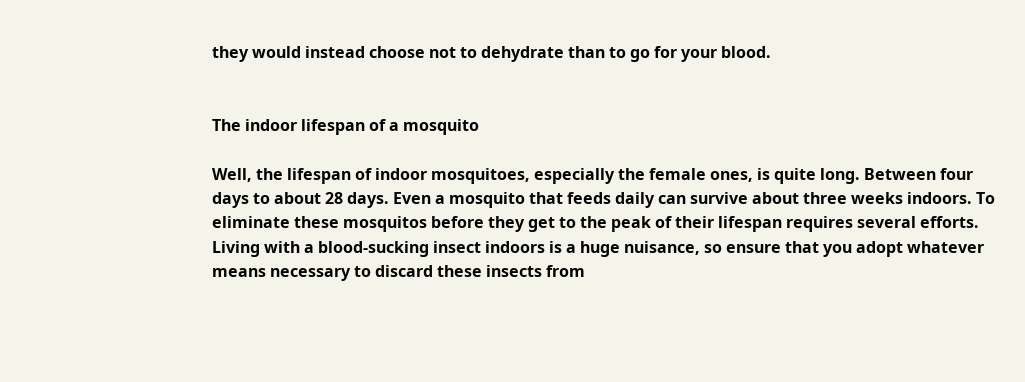they would instead choose not to dehydrate than to go for your blood.


The indoor lifespan of a mosquito

Well, the lifespan of indoor mosquitoes, especially the female ones, is quite long. Between four days to about 28 days. Even a mosquito that feeds daily can survive about three weeks indoors. To eliminate these mosquitos before they get to the peak of their lifespan requires several efforts. Living with a blood-sucking insect indoors is a huge nuisance, so ensure that you adopt whatever means necessary to discard these insects from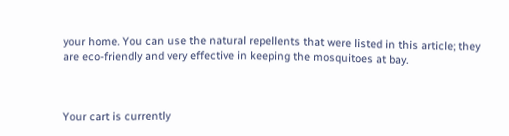your home. You can use the natural repellents that were listed in this article; they are eco-friendly and very effective in keeping the mosquitoes at bay.



Your cart is currently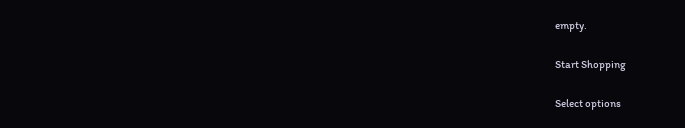empty.

Start Shopping

Select options